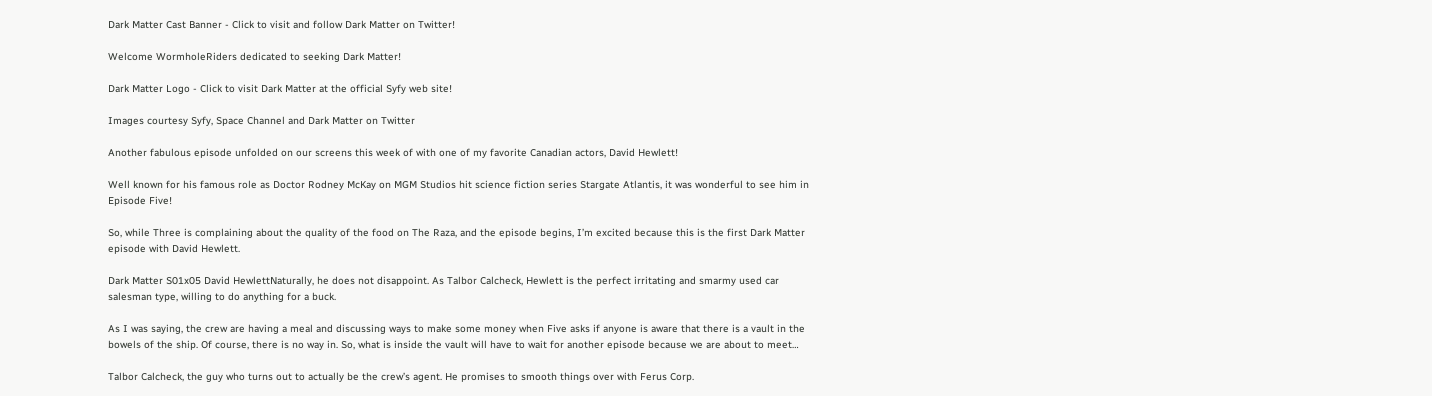Dark Matter Cast Banner - Click to visit and follow Dark Matter on Twitter!

Welcome WormholeRiders dedicated to seeking Dark Matter!

Dark Matter Logo - Click to visit Dark Matter at the official Syfy web site!

Images courtesy Syfy, Space Channel and Dark Matter on Twitter

Another fabulous episode unfolded on our screens this week of with one of my favorite Canadian actors, David Hewlett!

Well known for his famous role as Doctor Rodney McKay on MGM Studios hit science fiction series Stargate Atlantis, it was wonderful to see him in Episode Five!

So, while Three is complaining about the quality of the food on The Raza, and the episode begins, I’m excited because this is the first Dark Matter episode with David Hewlett.

Dark Matter S01x05 David HewlettNaturally, he does not disappoint. As Talbor Calcheck, Hewlett is the perfect irritating and smarmy used car salesman type, willing to do anything for a buck.

As I was saying, the crew are having a meal and discussing ways to make some money when Five asks if anyone is aware that there is a vault in the bowels of the ship. Of course, there is no way in. So, what is inside the vault will have to wait for another episode because we are about to meet…

Talbor Calcheck, the guy who turns out to actually be the crew’s agent. He promises to smooth things over with Ferus Corp.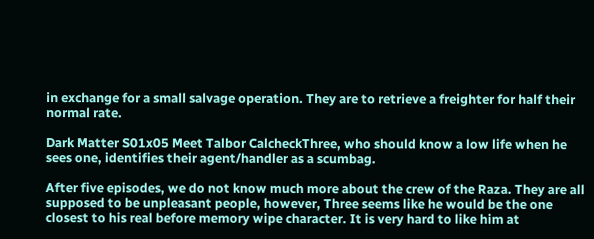in exchange for a small salvage operation. They are to retrieve a freighter for half their normal rate.

Dark Matter S01x05 Meet Talbor CalcheckThree, who should know a low life when he sees one, identifies their agent/handler as a scumbag.

After five episodes, we do not know much more about the crew of the Raza. They are all supposed to be unpleasant people, however, Three seems like he would be the one closest to his real before memory wipe character. It is very hard to like him at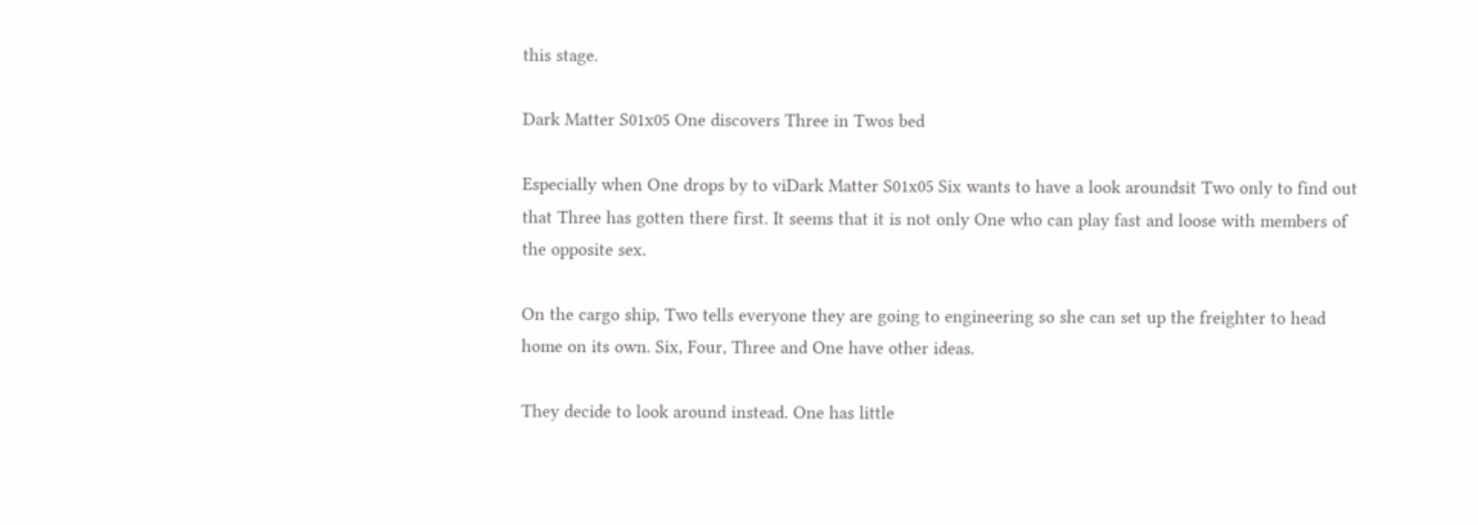this stage.

Dark Matter S01x05 One discovers Three in Twos bed

Especially when One drops by to viDark Matter S01x05 Six wants to have a look aroundsit Two only to find out that Three has gotten there first. It seems that it is not only One who can play fast and loose with members of the opposite sex.

On the cargo ship, Two tells everyone they are going to engineering so she can set up the freighter to head home on its own. Six, Four, Three and One have other ideas.

They decide to look around instead. One has little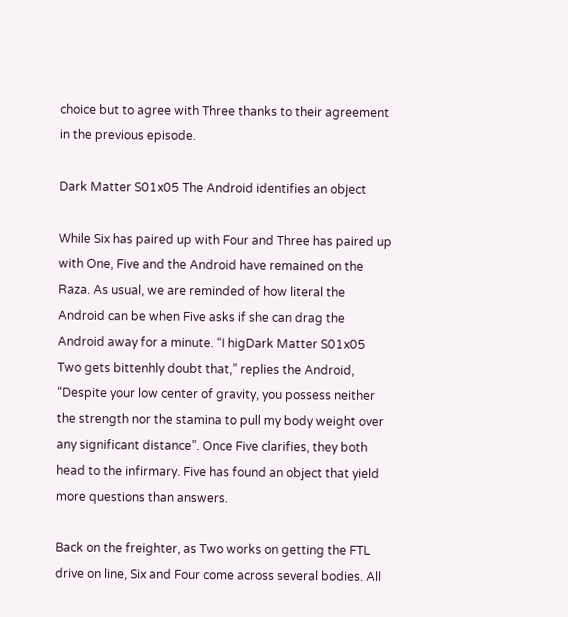choice but to agree with Three thanks to their agreement in the previous episode.

Dark Matter S01x05 The Android identifies an object

While Six has paired up with Four and Three has paired up with One, Five and the Android have remained on the Raza. As usual, we are reminded of how literal the Android can be when Five asks if she can drag the Android away for a minute. “I higDark Matter S01x05 Two gets bittenhly doubt that,” replies the Android, “Despite your low center of gravity, you possess neither the strength nor the stamina to pull my body weight over any significant distance”. Once Five clarifies, they both head to the infirmary. Five has found an object that yield more questions than answers.

Back on the freighter, as Two works on getting the FTL drive on line, Six and Four come across several bodies. All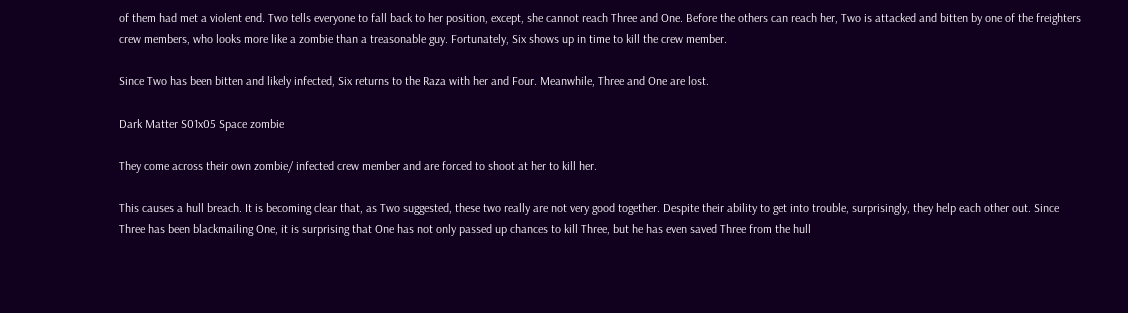of them had met a violent end. Two tells everyone to fall back to her position, except, she cannot reach Three and One. Before the others can reach her, Two is attacked and bitten by one of the freighters crew members, who looks more like a zombie than a treasonable guy. Fortunately, Six shows up in time to kill the crew member.

Since Two has been bitten and likely infected, Six returns to the Raza with her and Four. Meanwhile, Three and One are lost.

Dark Matter S01x05 Space zombie

They come across their own zombie/ infected crew member and are forced to shoot at her to kill her.

This causes a hull breach. It is becoming clear that, as Two suggested, these two really are not very good together. Despite their ability to get into trouble, surprisingly, they help each other out. Since Three has been blackmailing One, it is surprising that One has not only passed up chances to kill Three, but he has even saved Three from the hull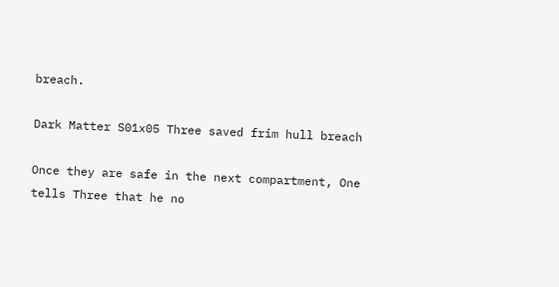breach.

Dark Matter S01x05 Three saved frim hull breach

Once they are safe in the next compartment, One tells Three that he no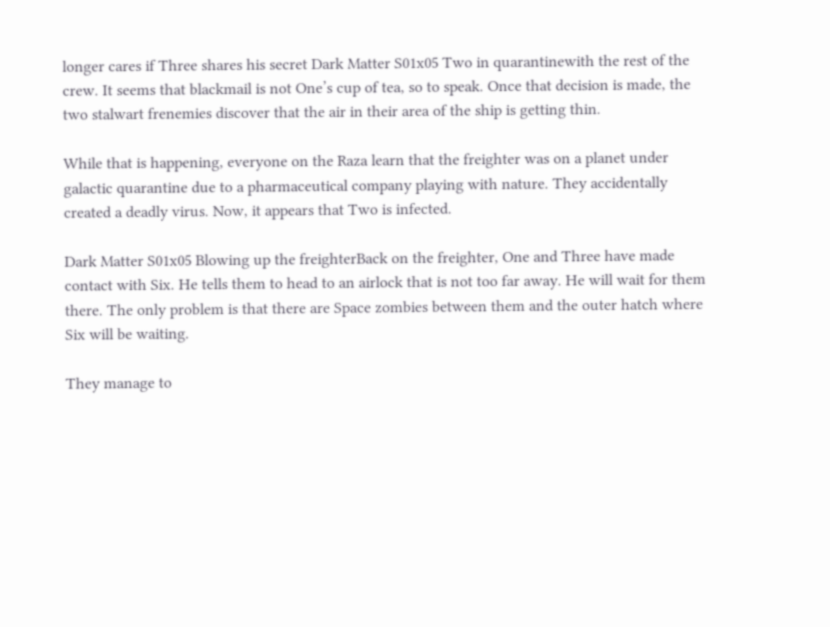longer cares if Three shares his secret Dark Matter S01x05 Two in quarantinewith the rest of the crew. It seems that blackmail is not One’s cup of tea, so to speak. Once that decision is made, the two stalwart frenemies discover that the air in their area of the ship is getting thin.

While that is happening, everyone on the Raza learn that the freighter was on a planet under galactic quarantine due to a pharmaceutical company playing with nature. They accidentally created a deadly virus. Now, it appears that Two is infected.

Dark Matter S01x05 Blowing up the freighterBack on the freighter, One and Three have made contact with Six. He tells them to head to an airlock that is not too far away. He will wait for them there. The only problem is that there are Space zombies between them and the outer hatch where Six will be waiting.

They manage to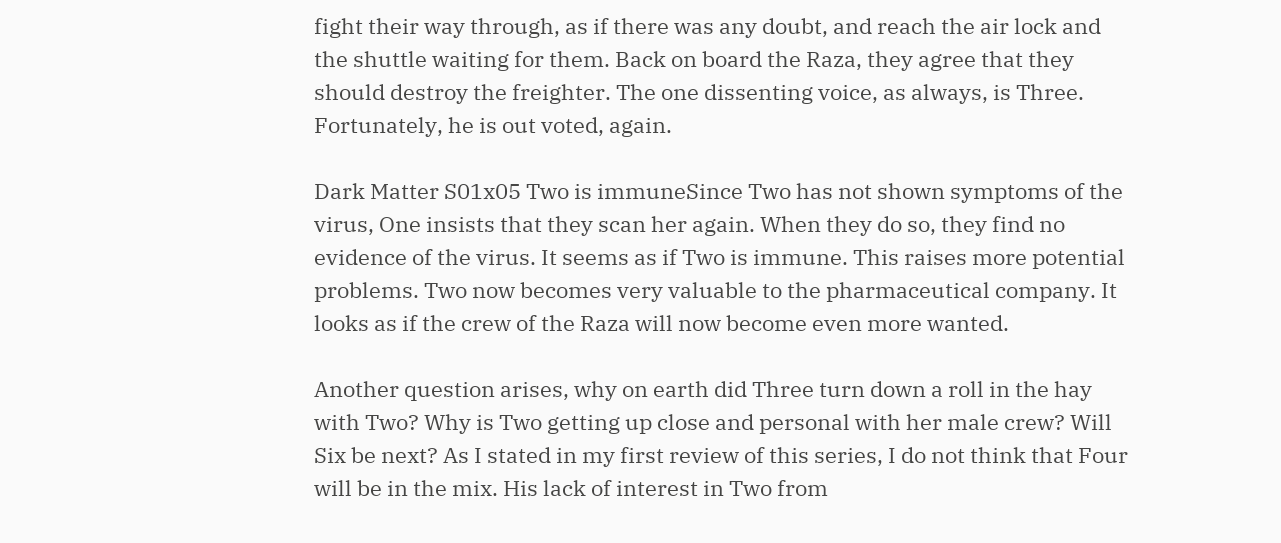fight their way through, as if there was any doubt, and reach the air lock and the shuttle waiting for them. Back on board the Raza, they agree that they should destroy the freighter. The one dissenting voice, as always, is Three. Fortunately, he is out voted, again.

Dark Matter S01x05 Two is immuneSince Two has not shown symptoms of the virus, One insists that they scan her again. When they do so, they find no evidence of the virus. It seems as if Two is immune. This raises more potential problems. Two now becomes very valuable to the pharmaceutical company. It looks as if the crew of the Raza will now become even more wanted.

Another question arises, why on earth did Three turn down a roll in the hay with Two? Why is Two getting up close and personal with her male crew? Will Six be next? As I stated in my first review of this series, I do not think that Four will be in the mix. His lack of interest in Two from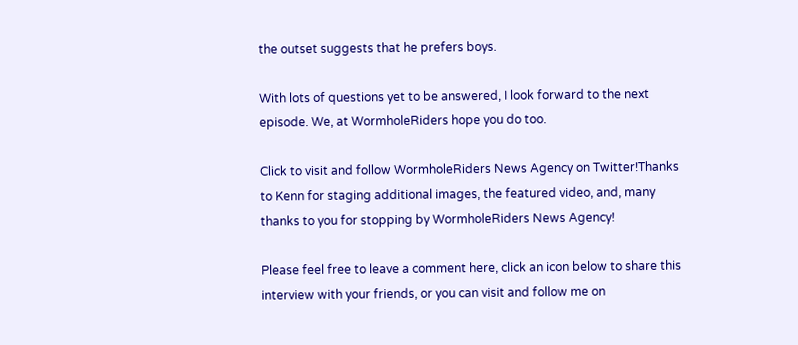the outset suggests that he prefers boys.

With lots of questions yet to be answered, I look forward to the next episode. We, at WormholeRiders hope you do too.

Click to visit and follow WormholeRiders News Agency on Twitter!Thanks to Kenn for staging additional images, the featured video, and, many thanks to you for stopping by WormholeRiders News Agency!

Please feel free to leave a comment here, click an icon below to share this interview with your friends, or you can visit and follow me on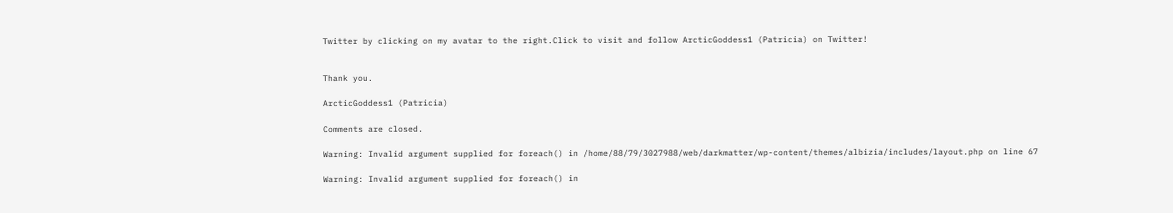Twitter by clicking on my avatar to the right.Click to visit and follow ArcticGoddess1 (Patricia) on Twitter!


Thank you.

ArcticGoddess1 (Patricia)

Comments are closed.

Warning: Invalid argument supplied for foreach() in /home/88/79/3027988/web/darkmatter/wp-content/themes/albizia/includes/layout.php on line 67

Warning: Invalid argument supplied for foreach() in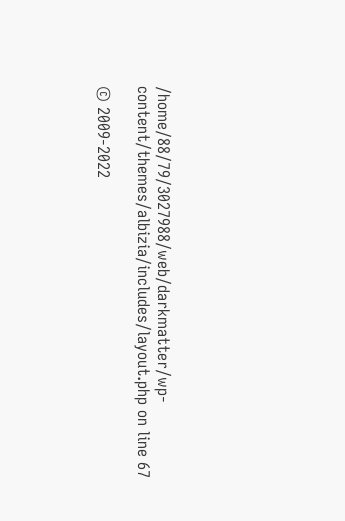/home/88/79/3027988/web/darkmatter/wp-content/themes/albizia/includes/layout.php on line 67

© 2009-2022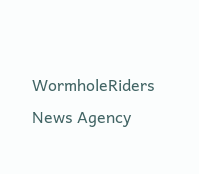WormholeRiders News Agency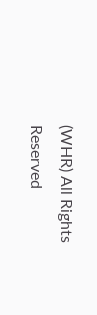(WHR) All Rights Reserved